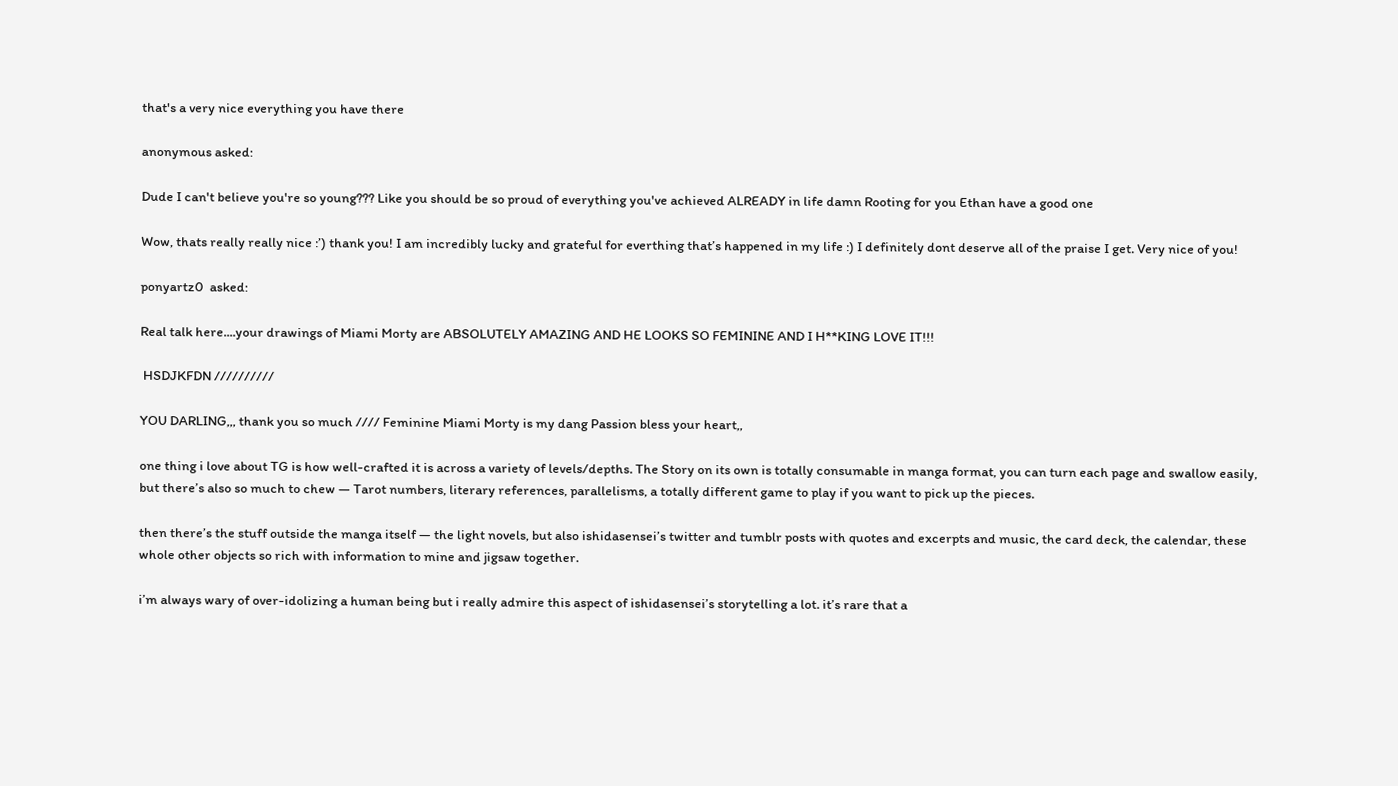that's a very nice everything you have there

anonymous asked:

Dude I can't believe you're so young??? Like you should be so proud of everything you've achieved ALREADY in life damn Rooting for you Ethan have a good one

Wow, thats really really nice :’) thank you! I am incredibly lucky and grateful for everthing that’s happened in my life :) I definitely dont deserve all of the praise I get. Very nice of you!

ponyartz0  asked:

Real talk here....your drawings of Miami Morty are ABSOLUTELY AMAZING AND HE LOOKS SO FEMININE AND I H**KING LOVE IT!!!

 HSDJKFDN //////////

YOU DARLING,,, thank you so much //// Feminine Miami Morty is my dang Passion bless your heart,,

one thing i love about TG is how well-crafted it is across a variety of levels/depths. The Story on its own is totally consumable in manga format, you can turn each page and swallow easily, but there’s also so much to chew — Tarot numbers, literary references, parallelisms, a totally different game to play if you want to pick up the pieces.

then there’s the stuff outside the manga itself — the light novels, but also ishidasensei’s twitter and tumblr posts with quotes and excerpts and music, the card deck, the calendar, these whole other objects so rich with information to mine and jigsaw together.

i’m always wary of over-idolizing a human being but i really admire this aspect of ishidasensei’s storytelling a lot. it’s rare that a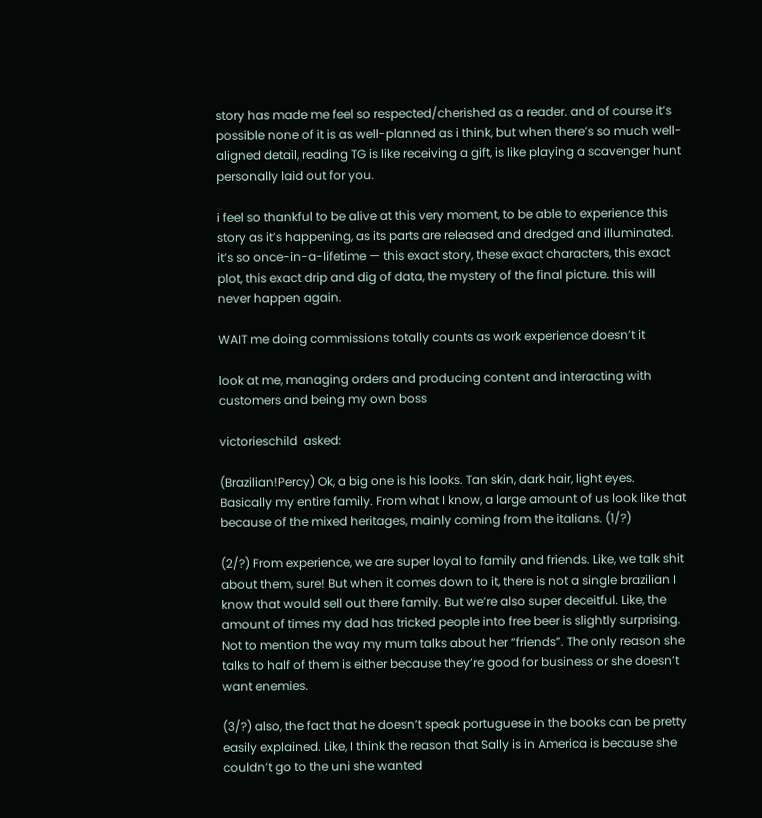story has made me feel so respected/cherished as a reader. and of course it’s possible none of it is as well-planned as i think, but when there’s so much well-aligned detail, reading TG is like receiving a gift, is like playing a scavenger hunt personally laid out for you.

i feel so thankful to be alive at this very moment, to be able to experience this story as it’s happening, as its parts are released and dredged and illuminated. it’s so once-in-a-lifetime — this exact story, these exact characters, this exact plot, this exact drip and dig of data, the mystery of the final picture. this will never happen again.

WAIT me doing commissions totally counts as work experience doesn’t it

look at me, managing orders and producing content and interacting with customers and being my own boss

victorieschild  asked:

(Brazilian!Percy) Ok, a big one is his looks. Tan skin, dark hair, light eyes. Basically my entire family. From what I know, a large amount of us look like that because of the mixed heritages, mainly coming from the italians. (1/?)

(2/?) From experience, we are super loyal to family and friends. Like, we talk shit about them, sure! But when it comes down to it, there is not a single brazilian I know that would sell out there family. But we’re also super deceitful. Like, the amount of times my dad has tricked people into free beer is slightly surprising. Not to mention the way my mum talks about her “friends”. The only reason she talks to half of them is either because they’re good for business or she doesn’t want enemies.

(3/?) also, the fact that he doesn’t speak portuguese in the books can be pretty easily explained. Like, I think the reason that Sally is in America is because she couldn’t go to the uni she wanted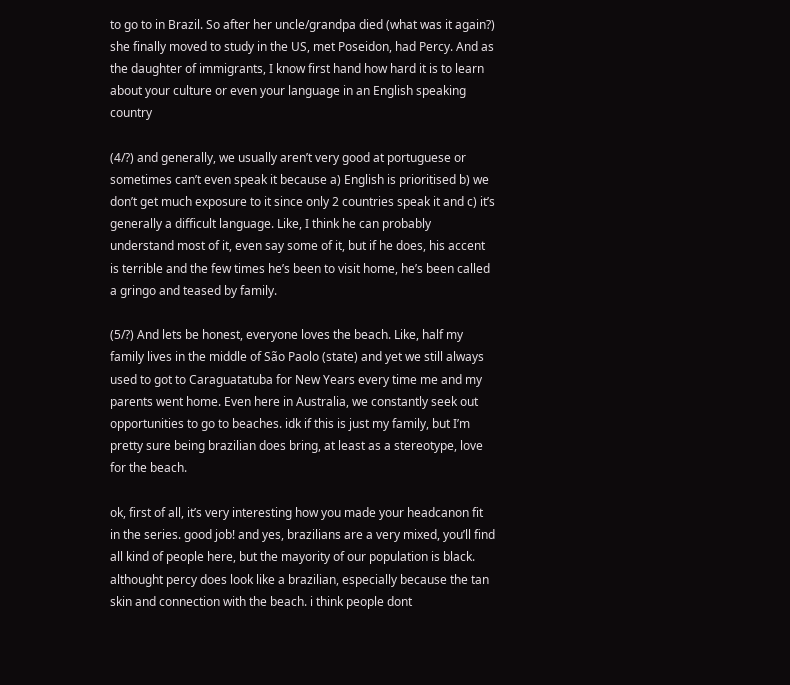to go to in Brazil. So after her uncle/grandpa died (what was it again?) she finally moved to study in the US, met Poseidon, had Percy. And as the daughter of immigrants, I know first hand how hard it is to learn about your culture or even your language in an English speaking country

(4/?) and generally, we usually aren’t very good at portuguese or sometimes can’t even speak it because a) English is prioritised b) we don’t get much exposure to it since only 2 countries speak it and c) it’s generally a difficult language. Like, I think he can probably understand most of it, even say some of it, but if he does, his accent is terrible and the few times he’s been to visit home, he’s been called a gringo and teased by family.

(5/?) And lets be honest, everyone loves the beach. Like, half my family lives in the middle of São Paolo (state) and yet we still always used to got to Caraguatatuba for New Years every time me and my parents went home. Even here in Australia, we constantly seek out opportunities to go to beaches. idk if this is just my family, but I’m pretty sure being brazilian does bring, at least as a stereotype, love for the beach.

ok, first of all, it’s very interesting how you made your headcanon fit in the series. good job! and yes, brazilians are a very mixed, you’ll find all kind of people here, but the mayority of our population is black. althought percy does look like a brazilian, especially because the tan skin and connection with the beach. i think people dont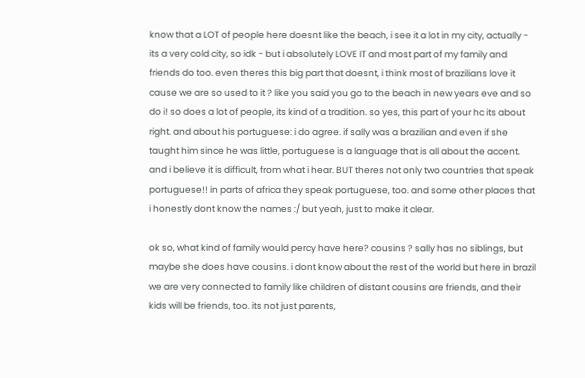know that a LOT of people here doesnt like the beach, i see it a lot in my city, actually - its a very cold city, so idk - but i absolutely LOVE IT and most part of my family and friends do too. even theres this big part that doesnt, i think most of brazilians love it cause we are so used to it ? like you said you go to the beach in new years eve and so do i! so does a lot of people, its kind of a tradition. so yes, this part of your hc its about right. and about his portuguese: i do agree. if sally was a brazilian and even if she taught him since he was little, portuguese is a language that is all about the accent. and i believe it is difficult, from what i hear. BUT theres not only two countries that speak portuguese!! in parts of africa they speak portuguese, too. and some other places that i honestly dont know the names :/ but yeah, just to make it clear.

ok so, what kind of family would percy have here? cousins ? sally has no siblings, but maybe she does have cousins. i dont know about the rest of the world but here in brazil we are very connected to family like children of distant cousins are friends, and their kids will be friends, too. its not just parents,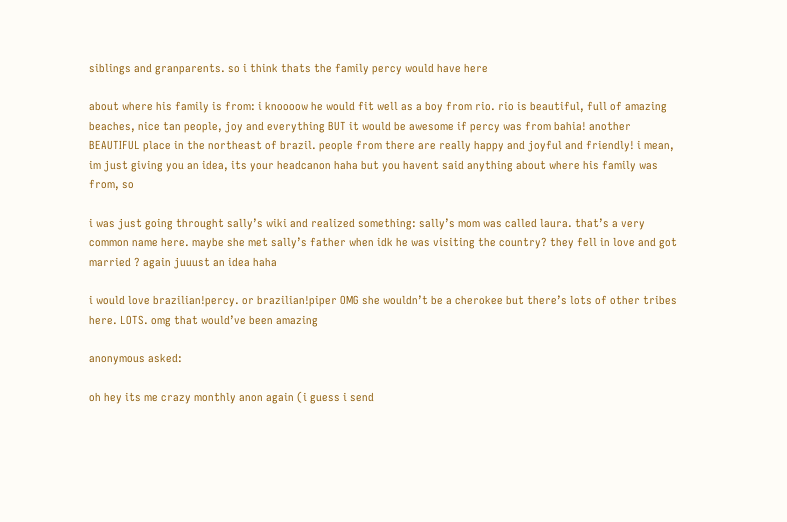siblings and granparents. so i think thats the family percy would have here

about where his family is from: i knoooow he would fit well as a boy from rio. rio is beautiful, full of amazing beaches, nice tan people, joy and everything BUT it would be awesome if percy was from bahia! another BEAUTIFUL place in the northeast of brazil. people from there are really happy and joyful and friendly! i mean, im just giving you an idea, its your headcanon haha but you havent said anything about where his family was from, so

i was just going throught sally’s wiki and realized something: sally’s mom was called laura. that’s a very common name here. maybe she met sally’s father when idk he was visiting the country? they fell in love and got married ? again juuust an idea haha

i would love brazilian!percy. or brazilian!piper OMG she wouldn’t be a cherokee but there’s lots of other tribes here. LOTS. omg that would’ve been amazing

anonymous asked:

oh hey its me crazy monthly anon again (i guess i send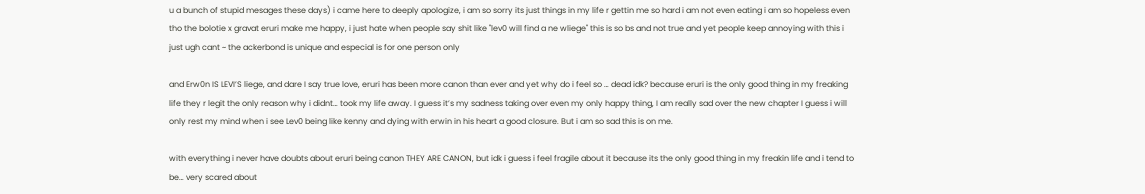u a bunch of stupid mesages these days) i came here to deeply apologize, i am so sorry its just things in my life r gettin me so hard i am not even eating i am so hopeless even tho the bolotie x gravat eruri make me happy, i just hate when people say shit like "lev0 will find a ne wliege" this is so bs and not true and yet people keep annoying with this i just ugh cant ~ the ackerbond is unique and especial is for one person only

and Erw0n IS LEVI’S liege, and dare I say true love, eruri has been more canon than ever and yet why do i feel so … dead idk? because eruri is the only good thing in my freaking life they r legit the only reason why i didnt… took my life away. I guess it’s my sadness taking over even my only happy thing, I am really sad over the new chapter I guess i will only rest my mind when i see Lev0 being like kenny and dying with erwin in his heart a good closure. But i am so sad this is on me.

with everything i never have doubts about eruri being canon THEY ARE CANON, but idk i guess i feel fragile about it because its the only good thing in my freakin life and i tend to be… very scared about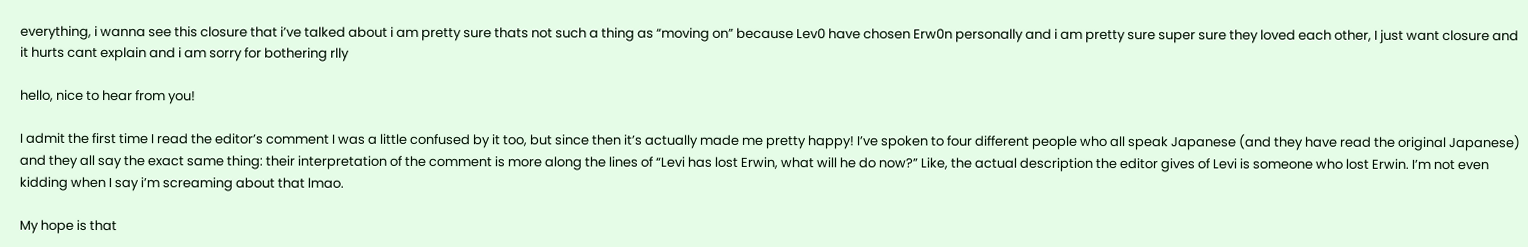everything, i wanna see this closure that i’ve talked about i am pretty sure thats not such a thing as “moving on” because Lev0 have chosen Erw0n personally and i am pretty sure super sure they loved each other, I just want closure and it hurts cant explain and i am sorry for bothering rlly

hello, nice to hear from you!

I admit the first time I read the editor’s comment I was a little confused by it too, but since then it’s actually made me pretty happy! I’ve spoken to four different people who all speak Japanese (and they have read the original Japanese) and they all say the exact same thing: their interpretation of the comment is more along the lines of “Levi has lost Erwin, what will he do now?” Like, the actual description the editor gives of Levi is someone who lost Erwin. I’m not even kidding when I say i’m screaming about that lmao.

My hope is that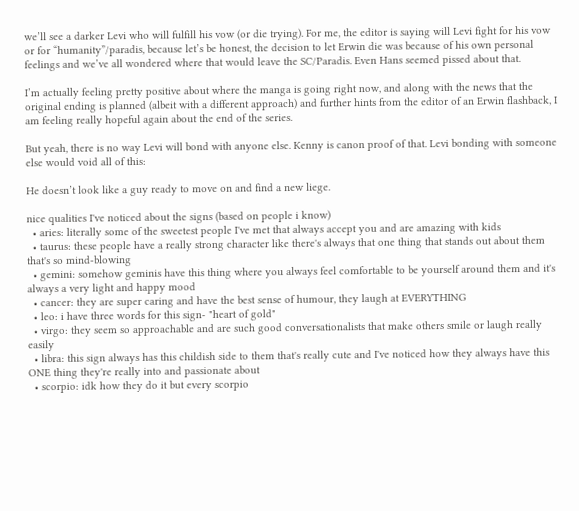we’ll see a darker Levi who will fulfill his vow (or die trying). For me, the editor is saying will Levi fight for his vow or for “humanity”/paradis, because let’s be honest, the decision to let Erwin die was because of his own personal feelings and we’ve all wondered where that would leave the SC/Paradis. Even Hans seemed pissed about that.

I’m actually feeling pretty positive about where the manga is going right now, and along with the news that the original ending is planned (albeit with a different approach) and further hints from the editor of an Erwin flashback, I am feeling really hopeful again about the end of the series.

But yeah, there is no way Levi will bond with anyone else. Kenny is canon proof of that. Levi bonding with someone else would void all of this:

He doesn’t look like a guy ready to move on and find a new liege.

nice qualities I've noticed about the signs (based on people i know)
  • aries: literally some of the sweetest people I've met that always accept you and are amazing with kids
  • taurus: these people have a really strong character like there's always that one thing that stands out about them that's so mind-blowing
  • gemini: somehow geminis have this thing where you always feel comfortable to be yourself around them and it's always a very light and happy mood
  • cancer: they are super caring and have the best sense of humour, they laugh at EVERYTHING
  • leo: i have three words for this sign- "heart of gold"
  • virgo: they seem so approachable and are such good conversationalists that make others smile or laugh really easily
  • libra: this sign always has this childish side to them that's really cute and I've noticed how they always have this ONE thing they're really into and passionate about
  • scorpio: idk how they do it but every scorpio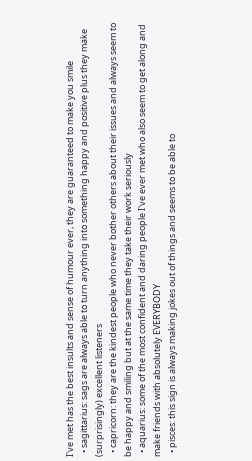I've met has the best insults and sense of humour ever, they are guaranteed to make you smile
  • sagittarius: sags are always able to turn anything into something happy and positive plus they make (surprisingly) excellent listeners
  • capricorn: they are the kindest people who never bother others about their issues and always seem to be happy and smiling but at the same time they take their work seriously
  • aquarius: some of the most confident and daring people I've ever met who also seem to get along and make friends with absolutely EVERYBODY
  • pisces: this sign is always making jokes out of things and seems to be able to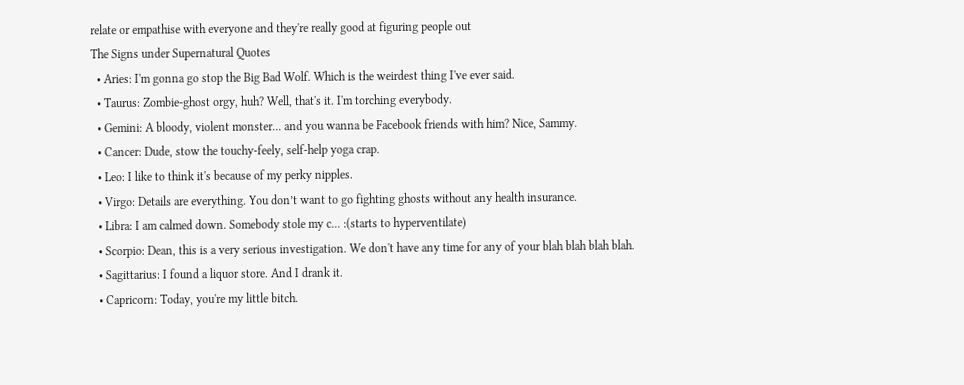relate or empathise with everyone and they're really good at figuring people out
The Signs under Supernatural Quotes
  • Aries: I'm gonna go stop the Big Bad Wolf. Which is the weirdest thing I've ever said.
  • Taurus: Zombie-ghost orgy, huh? Well, that's it. I'm torching everybody.
  • Gemini: A bloody, violent monster... and you wanna be Facebook friends with him? Nice, Sammy.
  • Cancer: Dude, stow the touchy-feely, self-help yoga crap.
  • Leo: I like to think it's because of my perky nipples.
  • Virgo: Details are everything. You don’t want to go fighting ghosts without any health insurance.
  • Libra: I am calmed down. Somebody stole my c... :(starts to hyperventilate)
  • Scorpio: Dean, this is a very serious investigation. We don't have any time for any of your blah blah blah blah.
  • Sagittarius: I found a liquor store. And I drank it.
  • Capricorn: Today, you're my little bitch.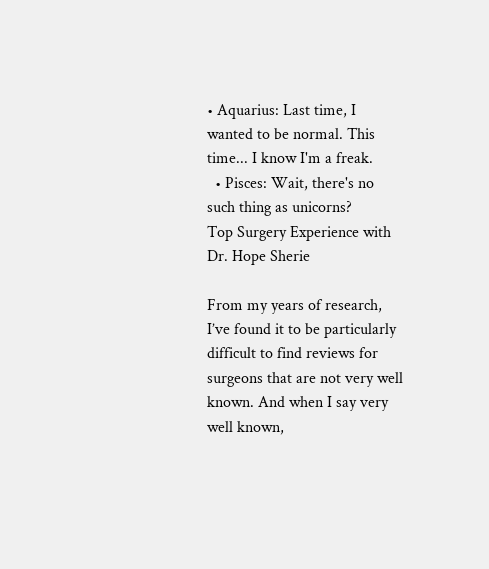• Aquarius: Last time, I wanted to be normal. This time... I know I'm a freak.
  • Pisces: Wait, there's no such thing as unicorns?
Top Surgery Experience with Dr. Hope Sherie

From my years of research, I’ve found it to be particularly difficult to find reviews for surgeons that are not very well known. And when I say very well known,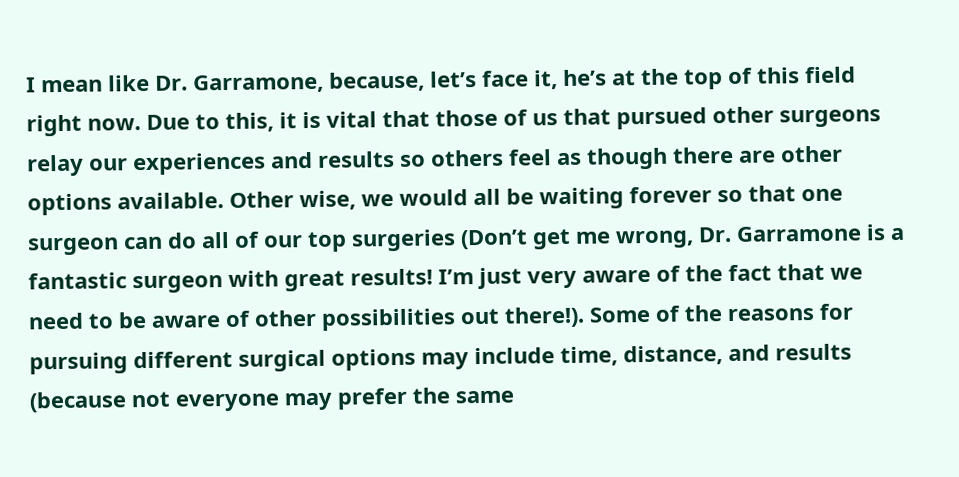I mean like Dr. Garramone, because, let’s face it, he’s at the top of this field right now. Due to this, it is vital that those of us that pursued other surgeons relay our experiences and results so others feel as though there are other options available. Other wise, we would all be waiting forever so that one surgeon can do all of our top surgeries (Don’t get me wrong, Dr. Garramone is a fantastic surgeon with great results! I’m just very aware of the fact that we need to be aware of other possibilities out there!). Some of the reasons for pursuing different surgical options may include time, distance, and results (because not everyone may prefer the same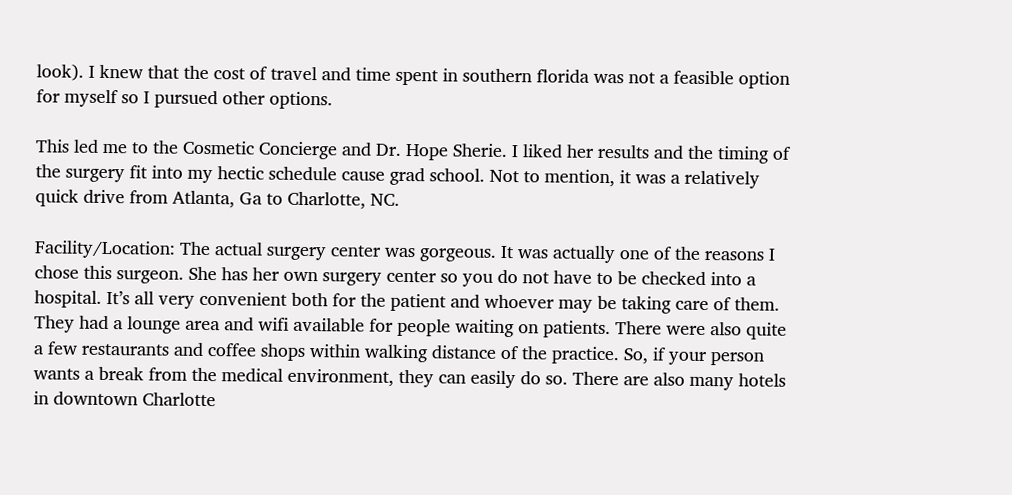look). I knew that the cost of travel and time spent in southern florida was not a feasible option for myself so I pursued other options.

This led me to the Cosmetic Concierge and Dr. Hope Sherie. I liked her results and the timing of the surgery fit into my hectic schedule cause grad school. Not to mention, it was a relatively quick drive from Atlanta, Ga to Charlotte, NC.

Facility/Location: The actual surgery center was gorgeous. It was actually one of the reasons I chose this surgeon. She has her own surgery center so you do not have to be checked into a hospital. It’s all very convenient both for the patient and whoever may be taking care of them. They had a lounge area and wifi available for people waiting on patients. There were also quite a few restaurants and coffee shops within walking distance of the practice. So, if your person wants a break from the medical environment, they can easily do so. There are also many hotels in downtown Charlotte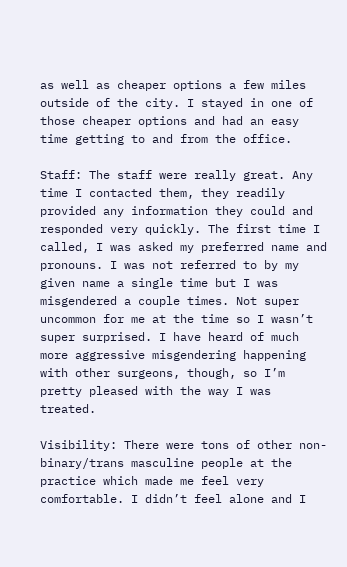as well as cheaper options a few miles outside of the city. I stayed in one of those cheaper options and had an easy time getting to and from the office.

Staff: The staff were really great. Any time I contacted them, they readily provided any information they could and responded very quickly. The first time I called, I was asked my preferred name and pronouns. I was not referred to by my given name a single time but I was misgendered a couple times. Not super uncommon for me at the time so I wasn’t super surprised. I have heard of much more aggressive misgendering happening with other surgeons, though, so I’m pretty pleased with the way I was treated.

Visibility: There were tons of other non-binary/trans masculine people at the practice which made me feel very comfortable. I didn’t feel alone and I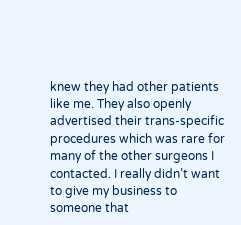knew they had other patients like me. They also openly advertised their trans-specific procedures which was rare for many of the other surgeons I contacted. I really didn’t want to give my business to someone that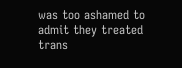was too ashamed to admit they treated trans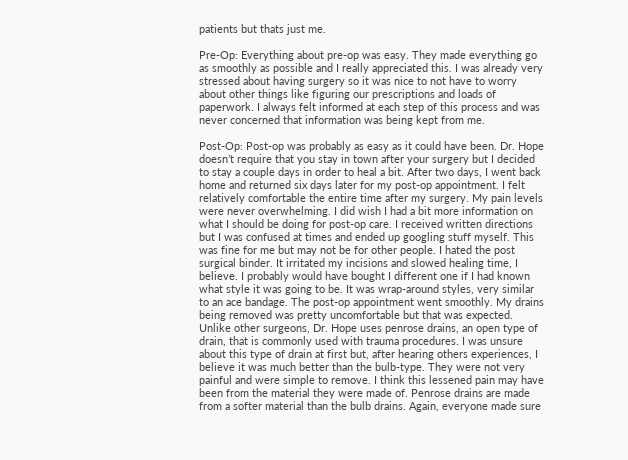patients but thats just me.

Pre-Op: Everything about pre-op was easy. They made everything go as smoothly as possible and I really appreciated this. I was already very stressed about having surgery so it was nice to not have to worry about other things like figuring our prescriptions and loads of paperwork. I always felt informed at each step of this process and was never concerned that information was being kept from me.

Post-Op: Post-op was probably as easy as it could have been. Dr. Hope doesn’t require that you stay in town after your surgery but I decided to stay a couple days in order to heal a bit. After two days, I went back home and returned six days later for my post-op appointment. I felt relatively comfortable the entire time after my surgery. My pain levels were never overwhelming. I did wish I had a bit more information on what I should be doing for post-op care. I received written directions but I was confused at times and ended up googling stuff myself. This was fine for me but may not be for other people. I hated the post surgical binder. It irritated my incisions and slowed healing time, I believe. I probably would have bought I different one if I had known what style it was going to be. It was wrap-around styles, very similar to an ace bandage. The post-op appointment went smoothly. My drains being removed was pretty uncomfortable but that was expected. Unlike other surgeons, Dr. Hope uses penrose drains, an open type of drain, that is commonly used with trauma procedures. I was unsure about this type of drain at first but, after hearing others experiences, I believe it was much better than the bulb-type. They were not very painful and were simple to remove. I think this lessened pain may have been from the material they were made of. Penrose drains are made from a softer material than the bulb drains. Again, everyone made sure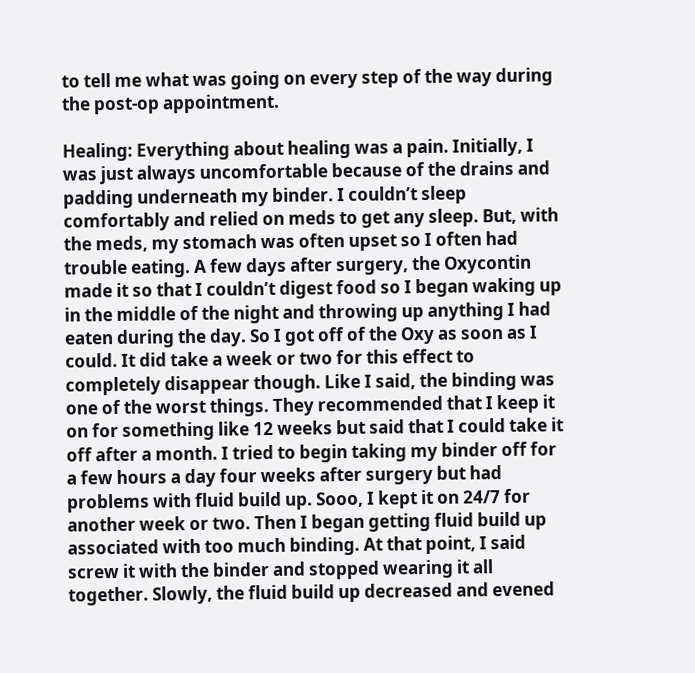to tell me what was going on every step of the way during the post-op appointment.

Healing: Everything about healing was a pain. Initially, I was just always uncomfortable because of the drains and padding underneath my binder. I couldn’t sleep comfortably and relied on meds to get any sleep. But, with the meds, my stomach was often upset so I often had trouble eating. A few days after surgery, the Oxycontin made it so that I couldn’t digest food so I began waking up in the middle of the night and throwing up anything I had eaten during the day. So I got off of the Oxy as soon as I could. It did take a week or two for this effect to completely disappear though. Like I said, the binding was one of the worst things. They recommended that I keep it on for something like 12 weeks but said that I could take it off after a month. I tried to begin taking my binder off for a few hours a day four weeks after surgery but had problems with fluid build up. Sooo, I kept it on 24/7 for another week or two. Then I began getting fluid build up associated with too much binding. At that point, I said screw it with the binder and stopped wearing it all together. Slowly, the fluid build up decreased and evened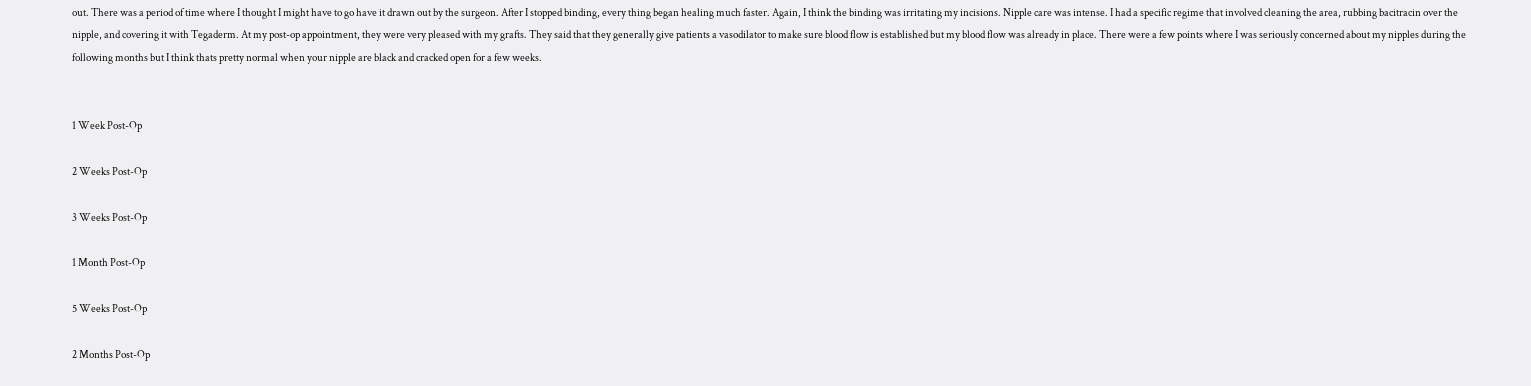out. There was a period of time where I thought I might have to go have it drawn out by the surgeon. After I stopped binding, every thing began healing much faster. Again, I think the binding was irritating my incisions. Nipple care was intense. I had a specific regime that involved cleaning the area, rubbing bacitracin over the nipple, and covering it with Tegaderm. At my post-op appointment, they were very pleased with my grafts. They said that they generally give patients a vasodilator to make sure blood flow is established but my blood flow was already in place. There were a few points where I was seriously concerned about my nipples during the following months but I think thats pretty normal when your nipple are black and cracked open for a few weeks.


1 Week Post-Op

2 Weeks Post-Op

3 Weeks Post-Op

1 Month Post-Op

5 Weeks Post-Op

2 Months Post-Op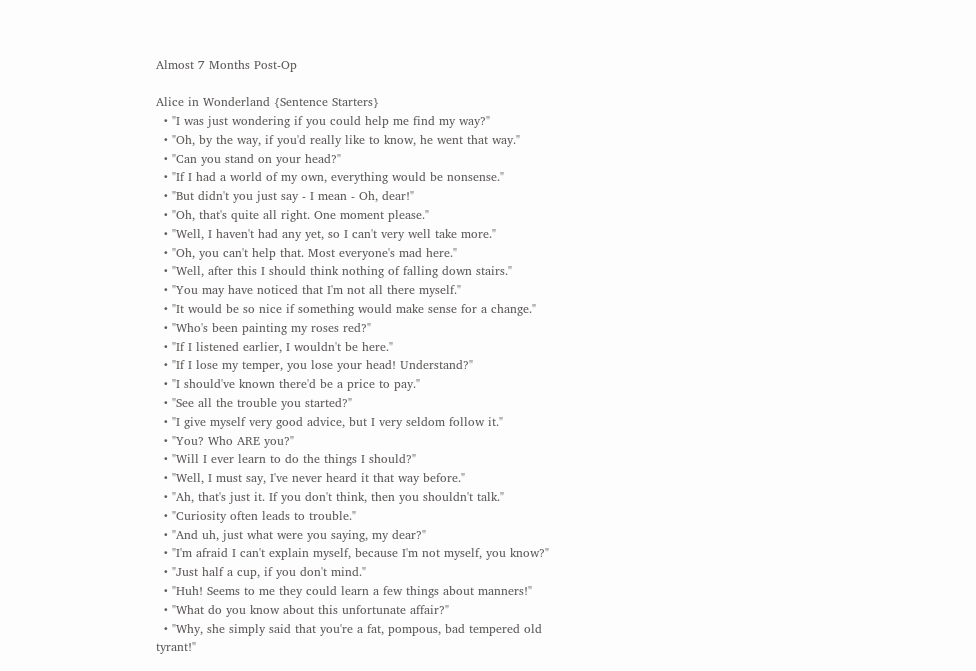Almost 7 Months Post-Op

Alice in Wonderland {Sentence Starters}
  • "I was just wondering if you could help me find my way?"
  • "Oh, by the way, if you'd really like to know, he went that way."
  • "Can you stand on your head?"
  • "If I had a world of my own, everything would be nonsense."
  • "But didn't you just say - I mean - Oh, dear!"
  • "Oh, that's quite all right. One moment please."
  • "Well, I haven't had any yet, so I can't very well take more."
  • "Oh, you can't help that. Most everyone's mad here."
  • "Well, after this I should think nothing of falling down stairs."
  • "You may have noticed that I'm not all there myself."
  • "It would be so nice if something would make sense for a change."
  • "Who's been painting my roses red?"
  • "If I listened earlier, I wouldn't be here."
  • "If I lose my temper, you lose your head! Understand?"
  • "I should've known there'd be a price to pay."
  • "See all the trouble you started?"
  • "I give myself very good advice, but I very seldom follow it."
  • "You? Who ARE you?"
  • "Will I ever learn to do the things I should?"
  • "Well, I must say, I've never heard it that way before."
  • "Ah, that's just it. If you don't think, then you shouldn't talk."
  • "Curiosity often leads to trouble."
  • "And uh, just what were you saying, my dear?"
  • "I'm afraid I can't explain myself, because I'm not myself, you know?"
  • "Just half a cup, if you don't mind."
  • "Huh! Seems to me they could learn a few things about manners!"
  • "What do you know about this unfortunate affair?"
  • "Why, she simply said that you're a fat, pompous, bad tempered old tyrant!"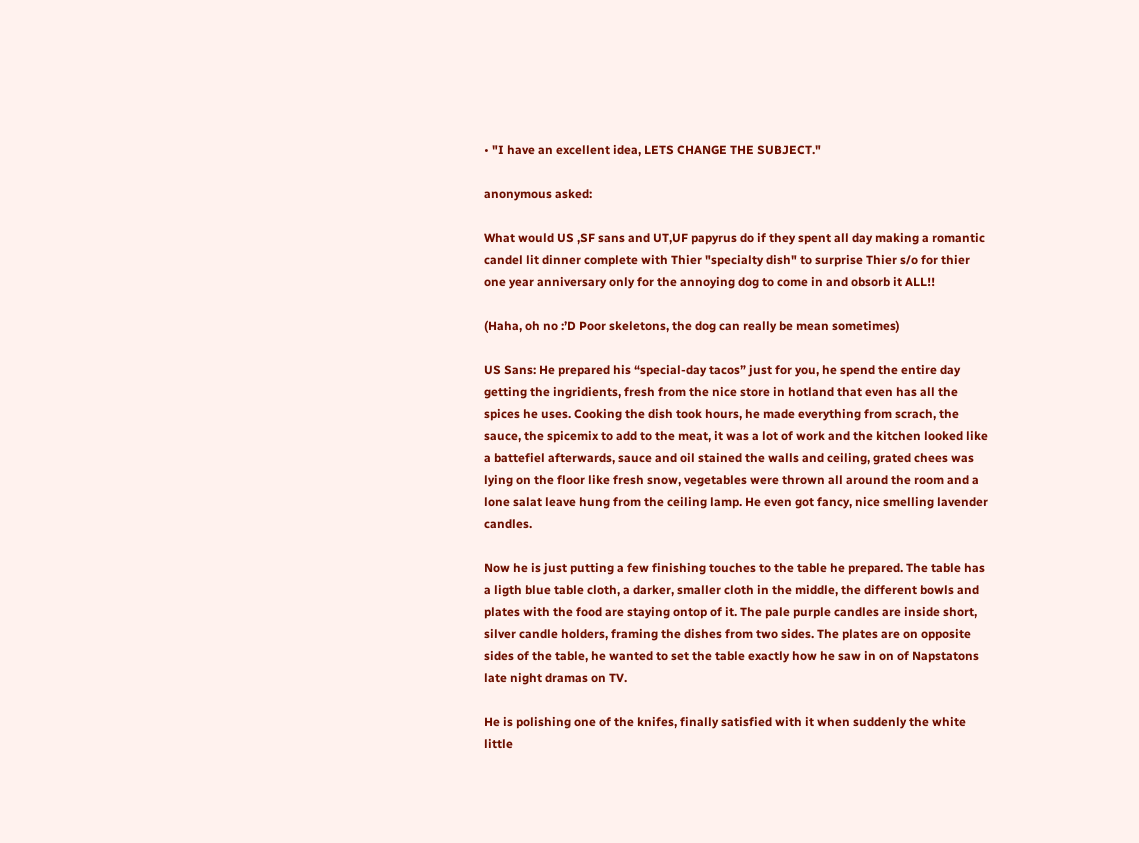• "I have an excellent idea, LETS CHANGE THE SUBJECT."

anonymous asked:

What would US ,SF sans and UT,UF papyrus do if they spent all day making a romantic candel lit dinner complete with Thier "specialty dish" to surprise Thier s/o for thier one year anniversary only for the annoying dog to come in and obsorb it ALL!!

(Haha, oh no :’D Poor skeletons, the dog can really be mean sometimes)

US Sans: He prepared his “special-day tacos” just for you, he spend the entire day getting the ingridients, fresh from the nice store in hotland that even has all the spices he uses. Cooking the dish took hours, he made everything from scrach, the sauce, the spicemix to add to the meat, it was a lot of work and the kitchen looked like a battefiel afterwards, sauce and oil stained the walls and ceiling, grated chees was lying on the floor like fresh snow, vegetables were thrown all around the room and a lone salat leave hung from the ceiling lamp. He even got fancy, nice smelling lavender candles.

Now he is just putting a few finishing touches to the table he prepared. The table has a ligth blue table cloth, a darker, smaller cloth in the middle, the different bowls and plates with the food are staying ontop of it. The pale purple candles are inside short, silver candle holders, framing the dishes from two sides. The plates are on opposite sides of the table, he wanted to set the table exactly how he saw in on of Napstatons late night dramas on TV.

He is polishing one of the knifes, finally satisfied with it when suddenly the white little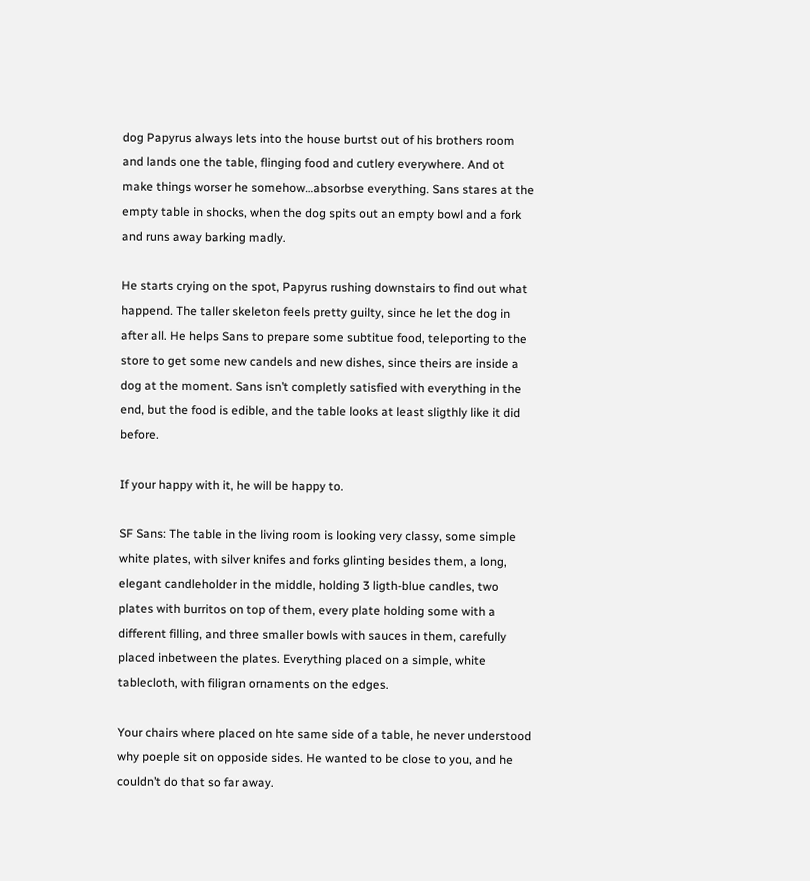dog Papyrus always lets into the house burtst out of his brothers room and lands one the table, flinging food and cutlery everywhere. And ot make things worser he somehow…absorbse everything. Sans stares at the empty table in shocks, when the dog spits out an empty bowl and a fork and runs away barking madly.

He starts crying on the spot, Papyrus rushing downstairs to find out what happend. The taller skeleton feels pretty guilty, since he let the dog in after all. He helps Sans to prepare some subtitue food, teleporting to the store to get some new candels and new dishes, since theirs are inside a dog at the moment. Sans isn’t completly satisfied with everything in the end, but the food is edible, and the table looks at least sligthly like it did before.

If your happy with it, he will be happy to.

SF Sans: The table in the living room is looking very classy, some simple white plates, with silver knifes and forks glinting besides them, a long, elegant candleholder in the middle, holding 3 ligth-blue candles, two plates with burritos on top of them, every plate holding some with a different filling, and three smaller bowls with sauces in them, carefully placed inbetween the plates. Everything placed on a simple, white tablecloth, with filigran ornaments on the edges.

Your chairs where placed on hte same side of a table, he never understood why poeple sit on opposide sides. He wanted to be close to you, and he couldn’t do that so far away.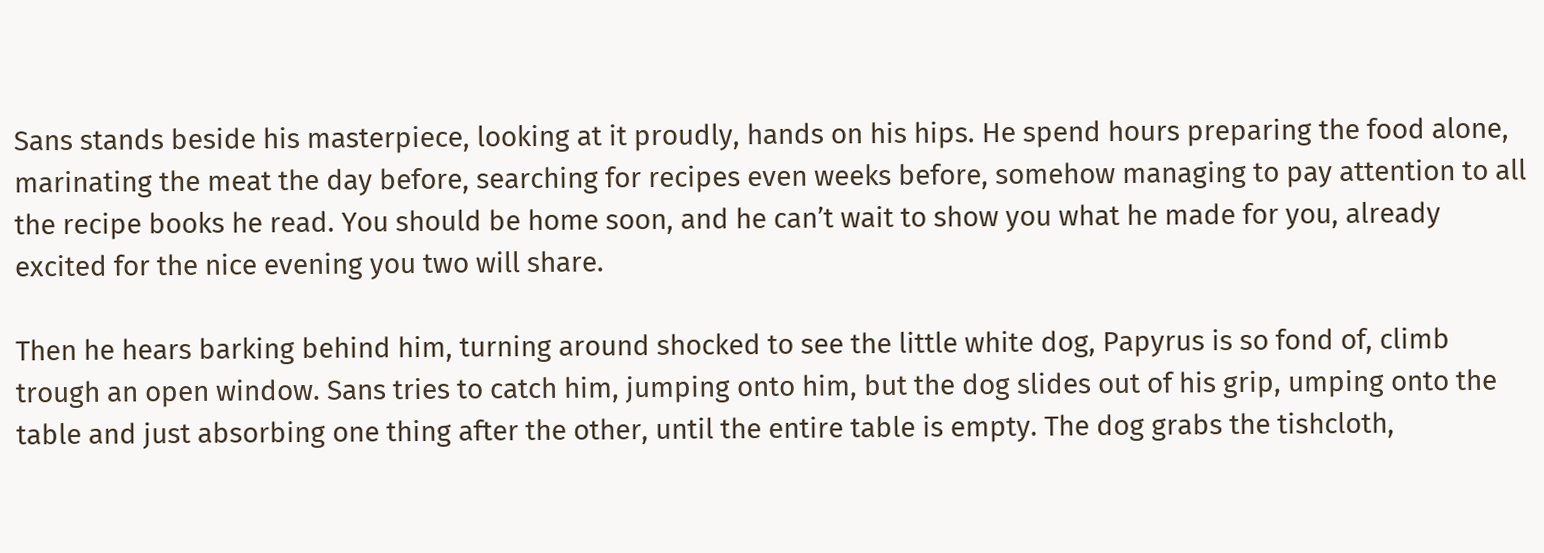Sans stands beside his masterpiece, looking at it proudly, hands on his hips. He spend hours preparing the food alone, marinating the meat the day before, searching for recipes even weeks before, somehow managing to pay attention to all the recipe books he read. You should be home soon, and he can’t wait to show you what he made for you, already excited for the nice evening you two will share.

Then he hears barking behind him, turning around shocked to see the little white dog, Papyrus is so fond of, climb trough an open window. Sans tries to catch him, jumping onto him, but the dog slides out of his grip, umping onto the table and just absorbing one thing after the other, until the entire table is empty. The dog grabs the tishcloth,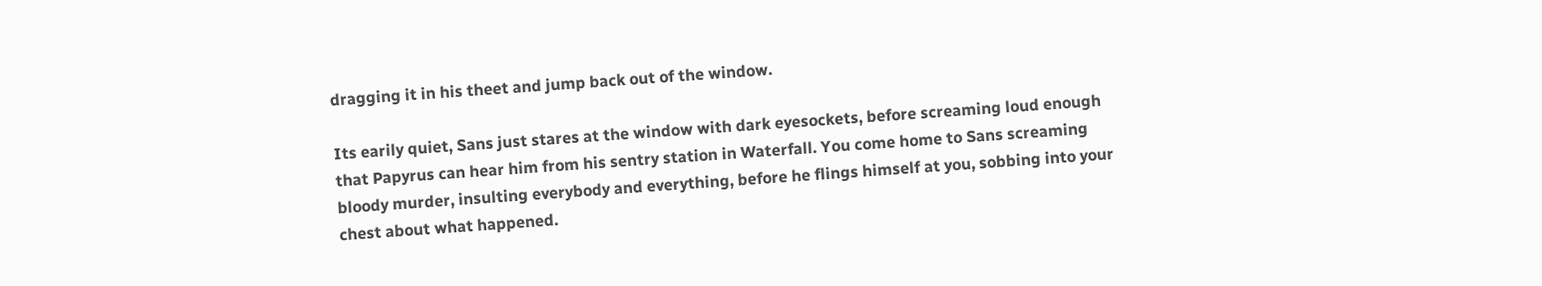dragging it in his theet and jump back out of the window.

Its earily quiet, Sans just stares at the window with dark eyesockets, before screaming loud enough that Papyrus can hear him from his sentry station in Waterfall. You come home to Sans screaming bloody murder, insulting everybody and everything, before he flings himself at you, sobbing into your chest about what happened.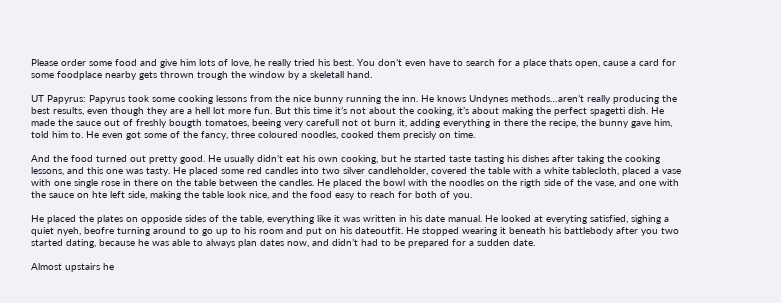Please order some food and give him lots of love, he really tried his best. You don’t even have to search for a place thats open, cause a card for some foodplace nearby gets thrown trough the window by a skeletall hand.

UT Papyrus: Papyrus took some cooking lessons from the nice bunny running the inn. He knows Undynes methods…aren’t really producing the best results, even though they are a hell lot more fun. But this time it’s not about the cooking, it’s about making the perfect spagetti dish. He made the sauce out of freshly bougth tomatoes, beeing very carefull not ot burn it, adding everything in there the recipe, the bunny gave him, told him to. He even got some of the fancy, three coloured noodles, cooked them precisly on time.

And the food turned out pretty good. He usually didn’t eat his own cooking, but he started taste tasting his dishes after taking the cooking lessons, and this one was tasty. He placed some red candles into two silver candleholder, covered the table with a white tablecloth, placed a vase with one single rose in there on the table between the candles. He placed the bowl with the noodles on the rigth side of the vase, and one with the sauce on hte left side, making the table look nice, and the food easy to reach for both of you.

He placed the plates on opposide sides of the table, everything like it was written in his date manual. He looked at everyting satisfied, sighing a quiet nyeh, beofre turning around to go up to his room and put on his dateoutfit. He stopped wearing it beneath his battlebody after you two started dating, because he was able to always plan dates now, and didn’t had to be prepared for a sudden date.

Almost upstairs he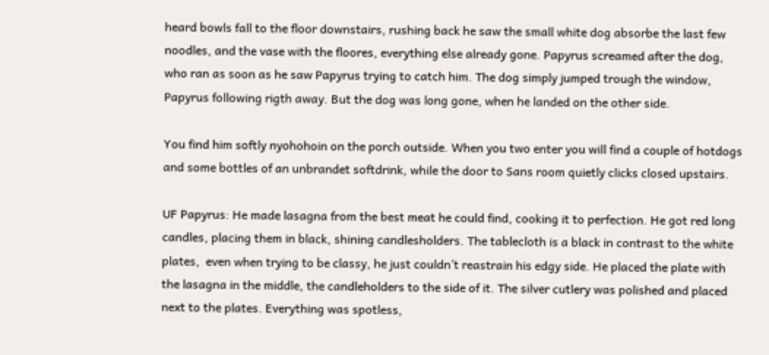heard bowls fall to the floor downstairs, rushing back he saw the small white dog absorbe the last few noodles, and the vase with the floores, everything else already gone. Papyrus screamed after the dog, who ran as soon as he saw Papyrus trying to catch him. The dog simply jumped trough the window, Papyrus following rigth away. But the dog was long gone, when he landed on the other side.

You find him softly nyohohoin on the porch outside. When you two enter you will find a couple of hotdogs and some bottles of an unbrandet softdrink, while the door to Sans room quietly clicks closed upstairs.

UF Papyrus: He made lasagna from the best meat he could find, cooking it to perfection. He got red long candles, placing them in black, shining candlesholders. The tablecloth is a black in contrast to the white plates,  even when trying to be classy, he just couldn’t reastrain his edgy side. He placed the plate with the lasagna in the middle, the candleholders to the side of it. The silver cutlery was polished and placed next to the plates. Everything was spotless,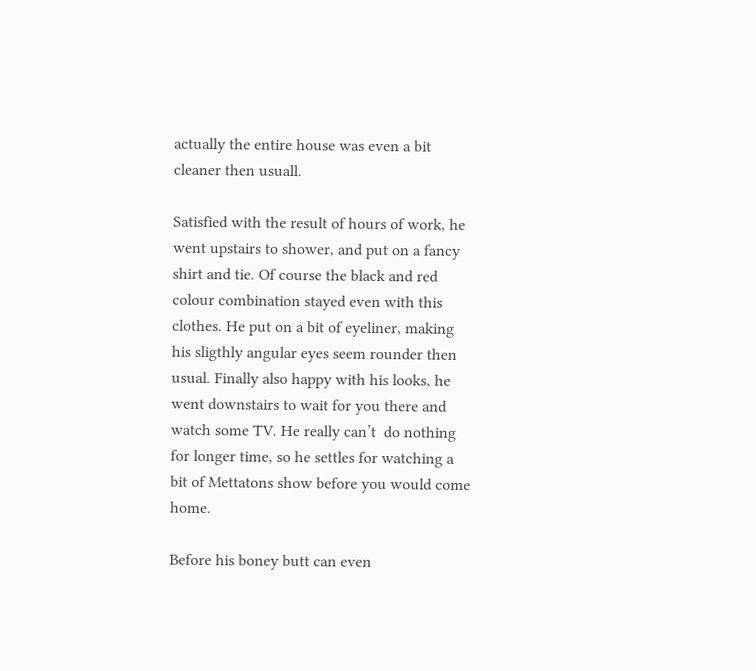actually the entire house was even a bit cleaner then usuall.

Satisfied with the result of hours of work, he went upstairs to shower, and put on a fancy shirt and tie. Of course the black and red colour combination stayed even with this clothes. He put on a bit of eyeliner, making his sligthly angular eyes seem rounder then usual. Finally also happy with his looks, he went downstairs to wait for you there and watch some TV. He really can’t  do nothing for longer time, so he settles for watching a bit of Mettatons show before you would come home.

Before his boney butt can even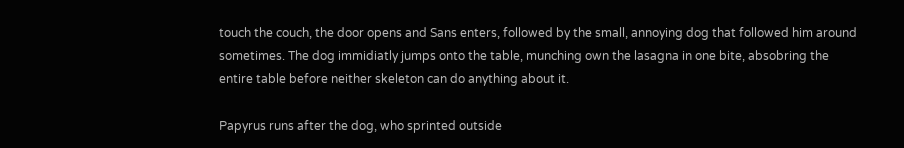touch the couch, the door opens and Sans enters, followed by the small, annoying dog that followed him around sometimes. The dog immidiatly jumps onto the table, munching own the lasagna in one bite, absobring the entire table before neither skeleton can do anything about it.

Papyrus runs after the dog, who sprinted outside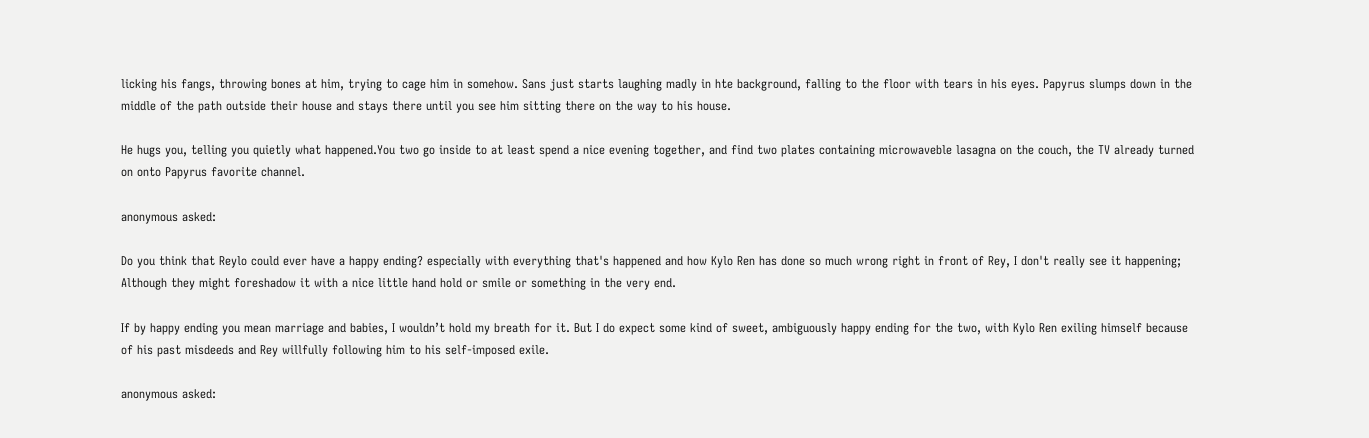licking his fangs, throwing bones at him, trying to cage him in somehow. Sans just starts laughing madly in hte background, falling to the floor with tears in his eyes. Papyrus slumps down in the middle of the path outside their house and stays there until you see him sitting there on the way to his house.

He hugs you, telling you quietly what happened.You two go inside to at least spend a nice evening together, and find two plates containing microwaveble lasagna on the couch, the TV already turned on onto Papyrus favorite channel.

anonymous asked:

Do you think that Reylo could ever have a happy ending? especially with everything that's happened and how Kylo Ren has done so much wrong right in front of Rey, I don't really see it happening; Although they might foreshadow it with a nice little hand hold or smile or something in the very end.

If by happy ending you mean marriage and babies, I wouldn’t hold my breath for it. But I do expect some kind of sweet, ambiguously happy ending for the two, with Kylo Ren exiling himself because of his past misdeeds and Rey willfully following him to his self-imposed exile.

anonymous asked: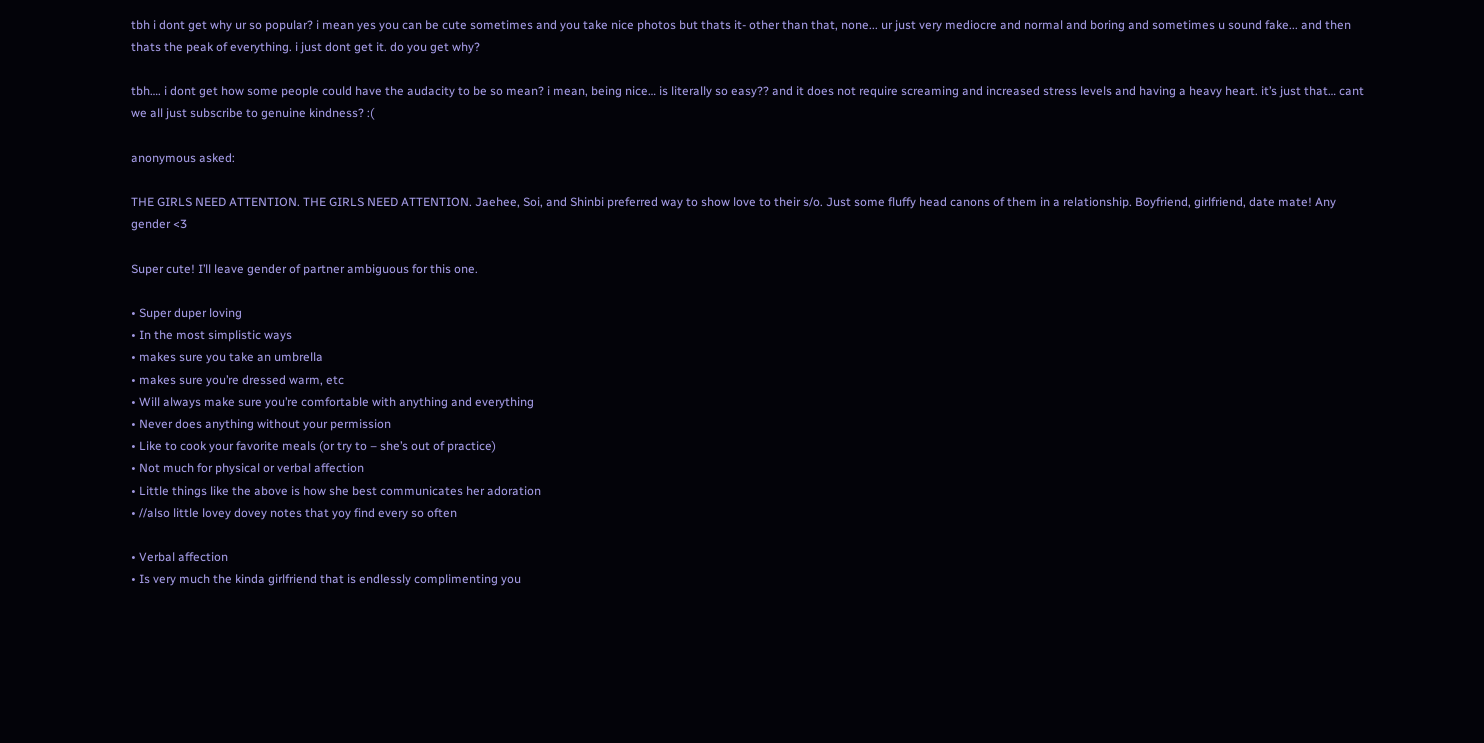tbh i dont get why ur so popular? i mean yes you can be cute sometimes and you take nice photos but thats it- other than that, none... ur just very mediocre and normal and boring and sometimes u sound fake... and then thats the peak of everything. i just dont get it. do you get why?

tbh…. i dont get how some people could have the audacity to be so mean? i mean, being nice… is literally so easy?? and it does not require screaming and increased stress levels and having a heavy heart. it’s just that… cant we all just subscribe to genuine kindness? :(

anonymous asked:

THE GIRLS NEED ATTENTION. THE GIRLS NEED ATTENTION. Jaehee, Soi, and Shinbi preferred way to show love to their s/o. Just some fluffy head canons of them in a relationship. Boyfriend, girlfriend, date mate! Any gender <3

Super cute! I’ll leave gender of partner ambiguous for this one.

• Super duper loving
• In the most simplistic ways
• makes sure you take an umbrella
• makes sure you’re dressed warm, etc
• Will always make sure you’re comfortable with anything and everything
• Never does anything without your permission
• Like to cook your favorite meals (or try to – she’s out of practice)
• Not much for physical or verbal affection
• Little things like the above is how she best communicates her adoration
• //also little lovey dovey notes that yoy find every so often

• Verbal affection
• Is very much the kinda girlfriend that is endlessly complimenting you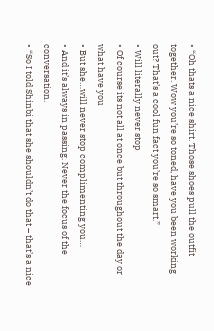• “Oh thats a nice shirt. Those shoes pull the outfit together. Wow you’re so toned, have you been working out? That’s a cool fun fact you’re so smart.”
• Will literally never stop
• Of course its not all at once but throughout the day or what have you
• But she…will never stop complimenting you…
• And it’s always in passing. Never the focus of the conversation.
• “So I told Shinbi that she shouldn’t do that – that’s a nice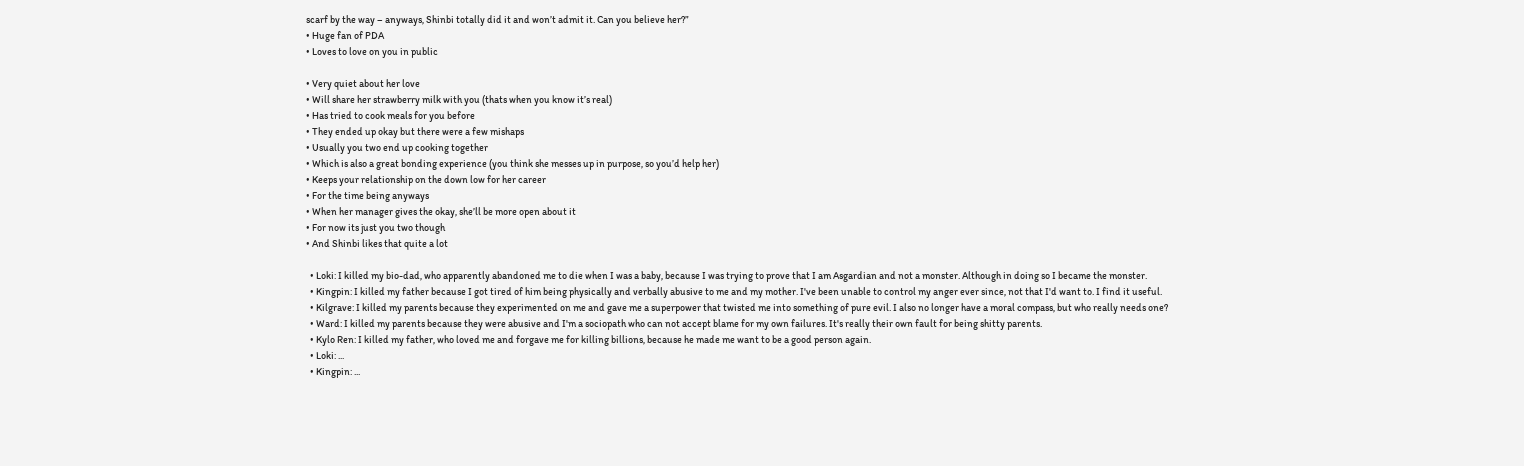scarf by the way – anyways, Shinbi totally did it and won’t admit it. Can you believe her?”
• Huge fan of PDA
• Loves to love on you in public

• Very quiet about her love
• Will share her strawberry milk with you (thats when you know it’s real)
• Has tried to cook meals for you before
• They ended up okay but there were a few mishaps
• Usually you two end up cooking together
• Which is also a great bonding experience (you think she messes up in purpose, so you’d help her)
• Keeps your relationship on the down low for her career
• For the time being anyways
• When her manager gives the okay, she’ll be more open about it
• For now its just you two though
• And Shinbi likes that quite a lot

  • Loki: I killed my bio-dad, who apparently abandoned me to die when I was a baby, because I was trying to prove that I am Asgardian and not a monster. Although in doing so I became the monster.
  • Kingpin: I killed my father because I got tired of him being physically and verbally abusive to me and my mother. I've been unable to control my anger ever since, not that I'd want to. I find it useful.
  • Kilgrave: I killed my parents because they experimented on me and gave me a superpower that twisted me into something of pure evil. I also no longer have a moral compass, but who really needs one?
  • Ward: I killed my parents because they were abusive and I'm a sociopath who can not accept blame for my own failures. It's really their own fault for being shitty parents.
  • Kylo Ren: I killed my father, who loved me and forgave me for killing billions, because he made me want to be a good person again.
  • Loki: ...
  • Kingpin: ...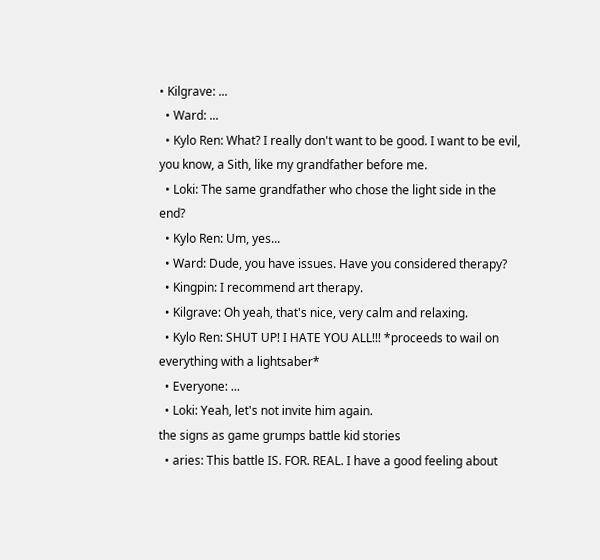• Kilgrave: ...
  • Ward: ...
  • Kylo Ren: What? I really don't want to be good. I want to be evil, you know, a Sith, like my grandfather before me.
  • Loki: The same grandfather who chose the light side in the end?
  • Kylo Ren: Um, yes...
  • Ward: Dude, you have issues. Have you considered therapy?
  • Kingpin: I recommend art therapy.
  • Kilgrave: Oh yeah, that's nice, very calm and relaxing.
  • Kylo Ren: SHUT UP! I HATE YOU ALL!!! *proceeds to wail on everything with a lightsaber*
  • Everyone: ...
  • Loki: Yeah, let's not invite him again.
the signs as game grumps battle kid stories
  • aries: This battle IS. FOR. REAL. I have a good feeling about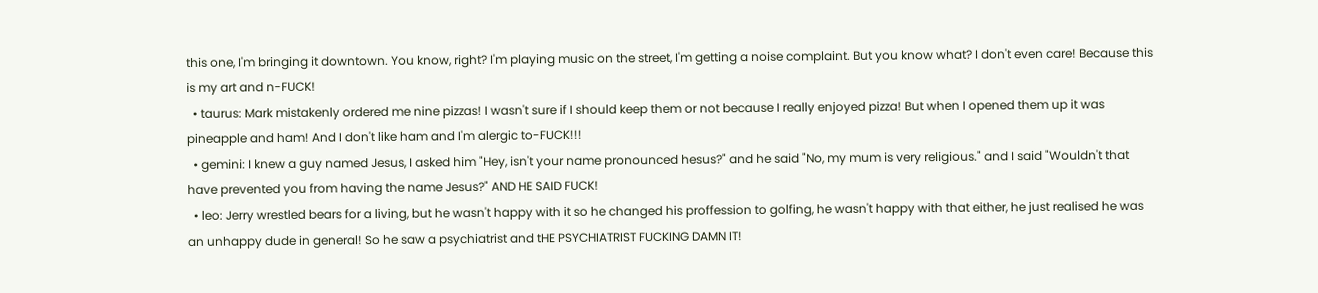this one, I'm bringing it downtown. You know, right? I'm playing music on the street, I'm getting a noise complaint. But you know what? I don't even care! Because this is my art and n-FUCK!
  • taurus: Mark mistakenly ordered me nine pizzas! I wasn't sure if I should keep them or not because I really enjoyed pizza! But when I opened them up it was pineapple and ham! And I don't like ham and I'm alergic to-FUCK!!!
  • gemini: I knew a guy named Jesus, I asked him "Hey, isn't your name pronounced hesus?" and he said "No, my mum is very religious." and I said "Wouldn't that have prevented you from having the name Jesus?" AND HE SAID FUCK!
  • leo: Jerry wrestled bears for a living, but he wasn't happy with it so he changed his proffession to golfing, he wasn't happy with that either, he just realised he was an unhappy dude in general! So he saw a psychiatrist and tHE PSYCHIATRIST FUCKING DAMN IT!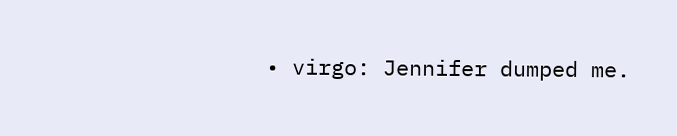• virgo: Jennifer dumped me.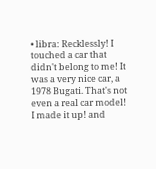• libra: Recklessly! I touched a car that didn't belong to me! It was a very nice car, a 1978 Bugati. That's not even a real car model! I made it up! and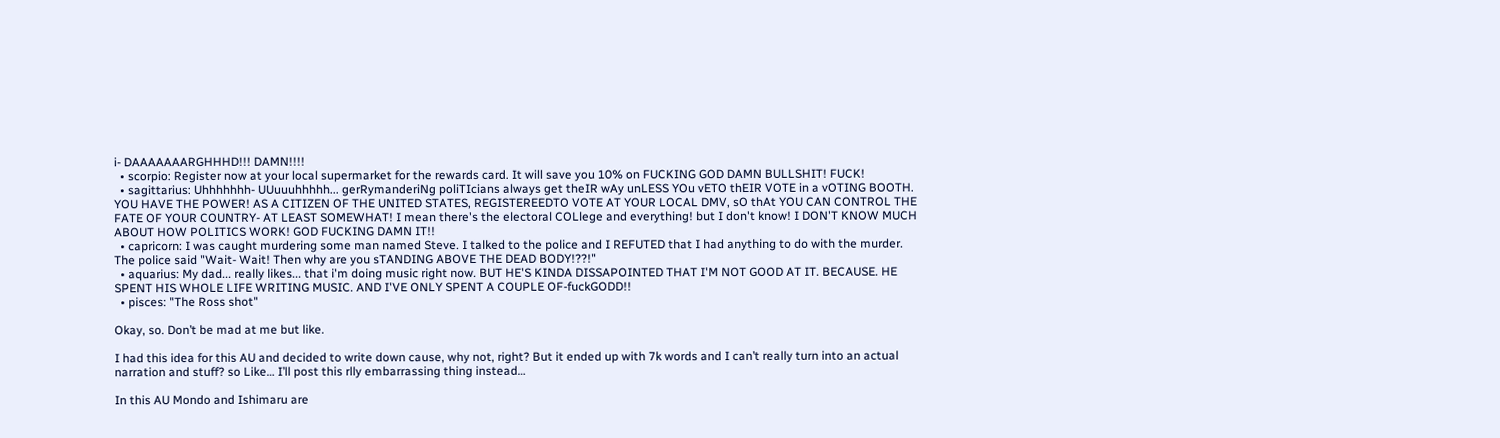i- DAAAAAAARGHHHD!!! DAMN!!!!
  • scorpio: Register now at your local supermarket for the rewards card. It will save you 10% on FUCKING GOD DAMN BULLSHIT! FUCK!
  • sagittarius: Uhhhhhhh- UUuuuhhhhh... gerRymanderiNg poliTIcians always get theIR wAy unLESS YOu vETO thEIR VOTE in a vOTING BOOTH. YOU HAVE THE POWER! AS A CITIZEN OF THE UNITED STATES, REGISTEREEDTO VOTE AT YOUR LOCAL DMV, sO thAt YOU CAN CONTROL THE FATE OF YOUR COUNTRY- AT LEAST SOMEWHAT! I mean there's the electoral COLlege and everything! but I don't know! I DON'T KNOW MUCH ABOUT HOW POLITICS WORK! GOD FUCKING DAMN IT!!
  • capricorn: I was caught murdering some man named Steve. I talked to the police and I REFUTED that I had anything to do with the murder. The police said "Wait- Wait! Then why are you sTANDING ABOVE THE DEAD BODY!??!"
  • aquarius: My dad... really likes... that i'm doing music right now. BUT HE'S KINDA DISSAPOINTED THAT I'M NOT GOOD AT IT. BECAUSE. HE SPENT HIS WHOLE LIFE WRITING MUSIC. AND I'VE ONLY SPENT A COUPLE OF-fuckGODD!!
  • pisces: "The Ross shot"

Okay, so. Don’t be mad at me but like.

I had this idea for this AU and decided to write down cause, why not, right? But it ended up with 7k words and I can’t really turn into an actual narration and stuff? so Like… I’ll post this rlly embarrassing thing instead…

In this AU Mondo and Ishimaru are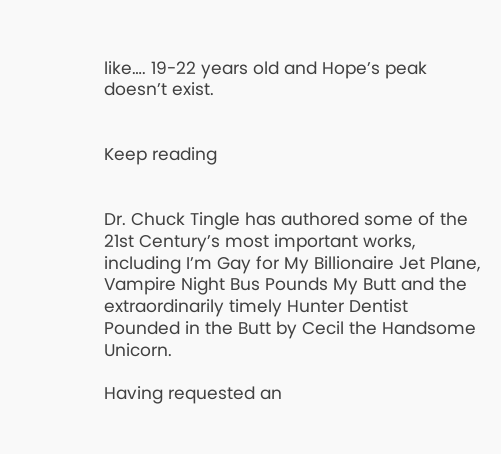like…. 19-22 years old and Hope’s peak doesn’t exist.


Keep reading


Dr. Chuck Tingle has authored some of the 21st Century’s most important works, including I’m Gay for My Billionaire Jet Plane, Vampire Night Bus Pounds My Butt and the extraordinarily timely Hunter Dentist Pounded in the Butt by Cecil the Handsome Unicorn.

Having requested an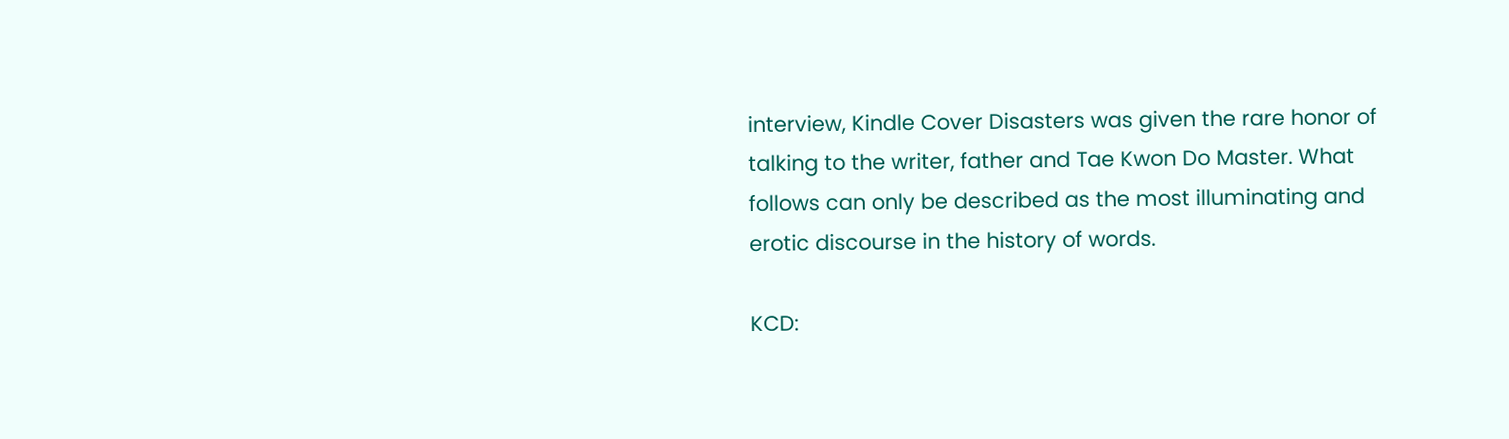interview, Kindle Cover Disasters was given the rare honor of talking to the writer, father and Tae Kwon Do Master. What follows can only be described as the most illuminating and erotic discourse in the history of words.

KCD: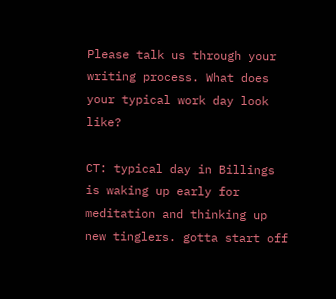Please talk us through your writing process. What does your typical work day look like?

CT: typical day in Billings is waking up early for meditation and thinking up new tinglers. gotta start off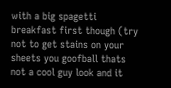with a big spagetti breakfast first though (try not to get stains on your sheets you goofball thats not a cool guy look and it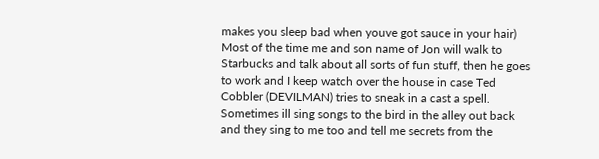makes you sleep bad when youve got sauce in your hair) Most of the time me and son name of Jon will walk to Starbucks and talk about all sorts of fun stuff, then he goes to work and I keep watch over the house in case Ted Cobbler (DEVILMAN) tries to sneak in a cast a spell. Sometimes ill sing songs to the bird in the alley out back and they sing to me too and tell me secrets from the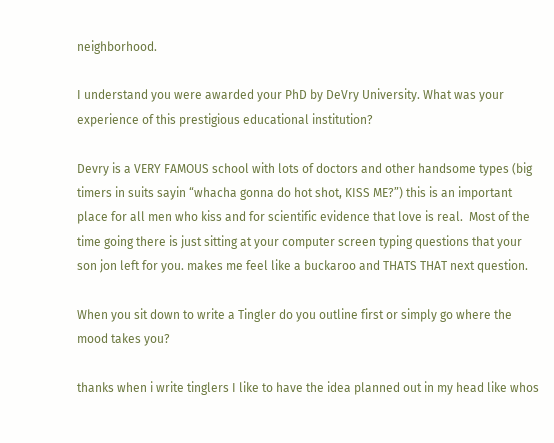neighborhood.

I understand you were awarded your PhD by DeVry University. What was your experience of this prestigious educational institution?

Devry is a VERY FAMOUS school with lots of doctors and other handsome types (big timers in suits sayin “whacha gonna do hot shot, KISS ME?”) this is an important place for all men who kiss and for scientific evidence that love is real.  Most of the time going there is just sitting at your computer screen typing questions that your son jon left for you. makes me feel like a buckaroo and THATS THAT next question.

When you sit down to write a Tingler do you outline first or simply go where the mood takes you?

thanks when i write tinglers I like to have the idea planned out in my head like whos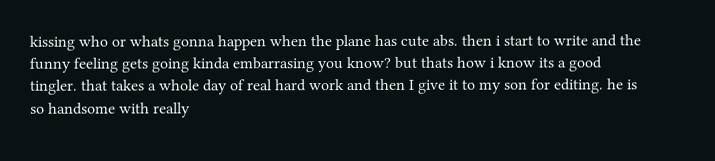kissing who or whats gonna happen when the plane has cute abs. then i start to write and the funny feeling gets going kinda embarrasing you know? but thats how i know its a good tingler. that takes a whole day of real hard work and then I give it to my son for editing. he is so handsome with really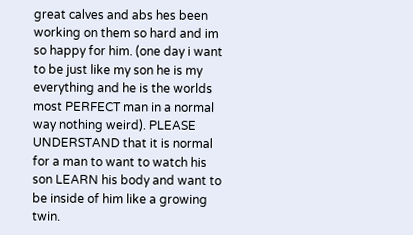great calves and abs hes been working on them so hard and im so happy for him. (one day i want to be just like my son he is my everything and he is the worlds most PERFECT man in a normal way nothing weird). PLEASE UNDERSTAND that it is normal for a man to want to watch his son LEARN his body and want to be inside of him like a growing twin.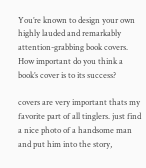You’re known to design your own highly lauded and remarkably attention-grabbing book covers. How important do you think a book’s cover is to its success?

covers are very important thats my favorite part of all tinglers. just find a nice photo of a handsome man and put him into the story,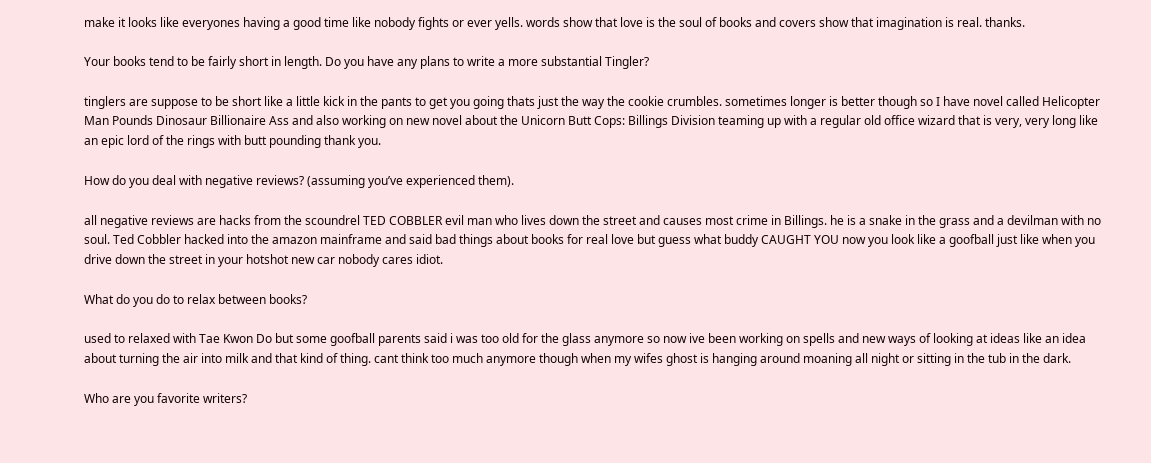make it looks like everyones having a good time like nobody fights or ever yells. words show that love is the soul of books and covers show that imagination is real. thanks.

Your books tend to be fairly short in length. Do you have any plans to write a more substantial Tingler?

tinglers are suppose to be short like a little kick in the pants to get you going thats just the way the cookie crumbles. sometimes longer is better though so I have novel called Helicopter Man Pounds Dinosaur Billionaire Ass and also working on new novel about the Unicorn Butt Cops: Billings Division teaming up with a regular old office wizard that is very, very long like an epic lord of the rings with butt pounding thank you.

How do you deal with negative reviews? (assuming you’ve experienced them).

all negative reviews are hacks from the scoundrel TED COBBLER evil man who lives down the street and causes most crime in Billings. he is a snake in the grass and a devilman with no soul. Ted Cobbler hacked into the amazon mainframe and said bad things about books for real love but guess what buddy CAUGHT YOU now you look like a goofball just like when you drive down the street in your hotshot new car nobody cares idiot.

What do you do to relax between books?

used to relaxed with Tae Kwon Do but some goofball parents said i was too old for the glass anymore so now ive been working on spells and new ways of looking at ideas like an idea about turning the air into milk and that kind of thing. cant think too much anymore though when my wifes ghost is hanging around moaning all night or sitting in the tub in the dark.

Who are you favorite writers?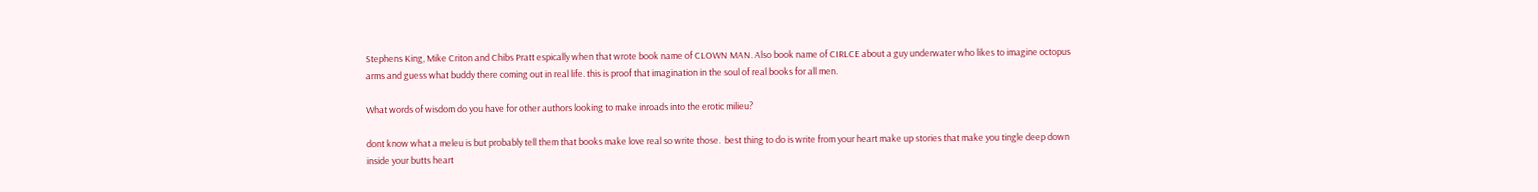Stephens King, Mike Criton and Chibs Pratt espically when that wrote book name of CLOWN MAN. Also book name of CIRLCE about a guy underwater who likes to imagine octopus arms and guess what buddy there coming out in real life. this is proof that imagination in the soul of real books for all men.

What words of wisdom do you have for other authors looking to make inroads into the erotic milieu?

dont know what a meleu is but probably tell them that books make love real so write those.  best thing to do is write from your heart make up stories that make you tingle deep down inside your butts heart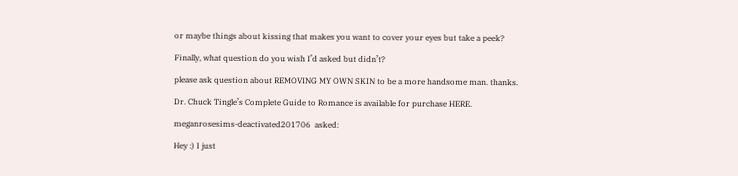or maybe things about kissing that makes you want to cover your eyes but take a peek?

Finally, what question do you wish I’d asked but didn’t?

please ask question about REMOVING MY OWN SKIN to be a more handsome man. thanks.

Dr. Chuck Tingle’s Complete Guide to Romance is available for purchase HERE.

meganrosesims-deactivated201706  asked:

Hey :) I just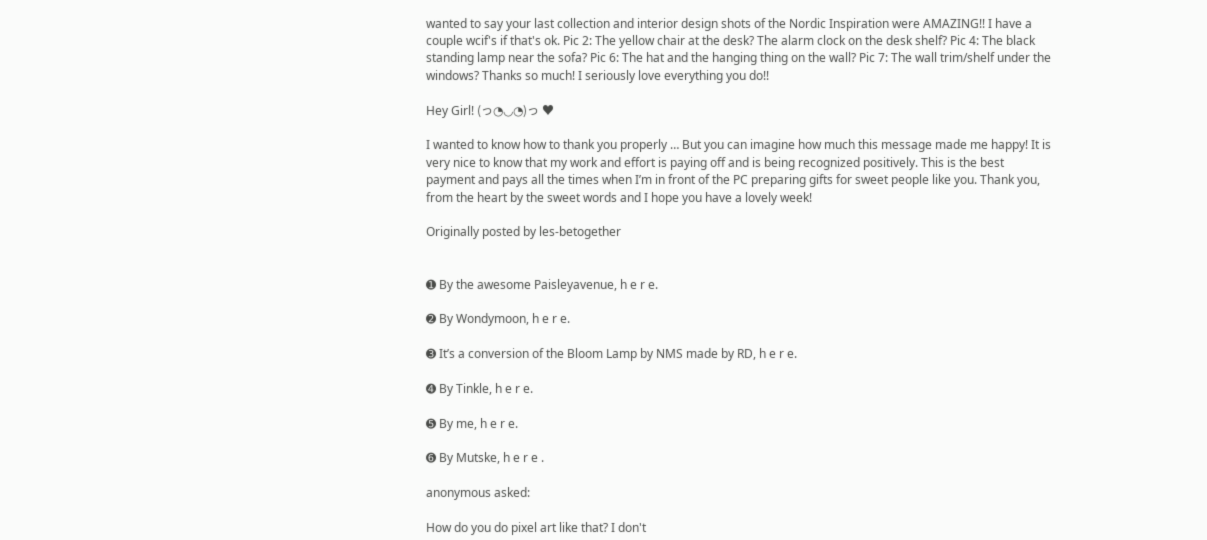wanted to say your last collection and interior design shots of the Nordic Inspiration were AMAZING!! I have a couple wcif's if that's ok. Pic 2: The yellow chair at the desk? The alarm clock on the desk shelf? Pic 4: The black standing lamp near the sofa? Pic 6: The hat and the hanging thing on the wall? Pic 7: The wall trim/shelf under the windows? Thanks so much! I seriously love everything you do!!

Hey Girl! (っ◔◡◔)っ ♥

I wanted to know how to thank you properly … But you can imagine how much this message made me happy! It is very nice to know that my work and effort is paying off and is being recognized positively. This is the best payment and pays all the times when I’m in front of the PC preparing gifts for sweet people like you. Thank you, from the heart by the sweet words and I hope you have a lovely week!

Originally posted by les-betogether


➊ By the awesome Paisleyavenue, h e r e.

➋ By Wondymoon, h e r e.

➌ It’s a conversion of the Bloom Lamp by NMS made by RD, h e r e.

➍ By Tinkle, h e r e.

➎ By me, h e r e.

➏ By Mutske, h e r e .

anonymous asked:

How do you do pixel art like that? I don't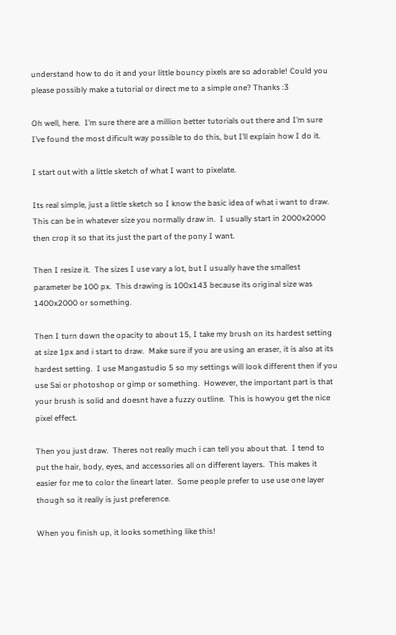understand how to do it and your little bouncy pixels are so adorable! Could you please possibly make a tutorial or direct me to a simple one? Thanks :3

Oh well, here.  I’m sure there are a million better tutorials out there and I’m sure I’ve found the most dificult way possible to do this, but I’ll explain how I do it.

I start out with a little sketch of what I want to pixelate.

Its real simple, just a little sketch so I know the basic idea of what i want to draw.  This can be in whatever size you normally draw in.  I usually start in 2000x2000 then crop it so that its just the part of the pony I want.

Then I resize it.  The sizes I use vary a lot, but I usually have the smallest parameter be 100 px.  This drawing is 100x143 because its original size was 1400x2000 or something.

Then I turn down the opacity to about 15, I take my brush on its hardest setting at size 1px and i start to draw.  Make sure if you are using an eraser, it is also at its hardest setting.  I use Mangastudio 5 so my settings will look different then if you use Sai or photoshop or gimp or something.  However, the important part is that your brush is solid and doesnt have a fuzzy outline.  This is howyou get the nice pixel effect.

Then you just draw.  Theres not really much i can tell you about that.  I tend to put the hair, body, eyes, and accessories all on different layers.  This makes it easier for me to color the lineart later.  Some people prefer to use use one layer though so it really is just preference.

When you finish up, it looks something like this!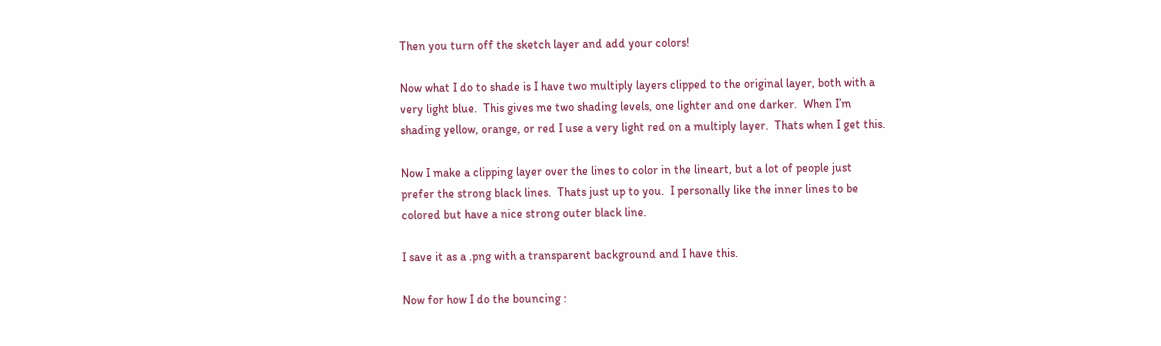Then you turn off the sketch layer and add your colors!

Now what I do to shade is I have two multiply layers clipped to the original layer, both with a very light blue.  This gives me two shading levels, one lighter and one darker.  When I’m shading yellow, orange, or red I use a very light red on a multiply layer.  Thats when I get this.

Now I make a clipping layer over the lines to color in the lineart, but a lot of people just prefer the strong black lines.  Thats just up to you.  I personally like the inner lines to be colored but have a nice strong outer black line.

I save it as a .png with a transparent background and I have this.

Now for how I do the bouncing :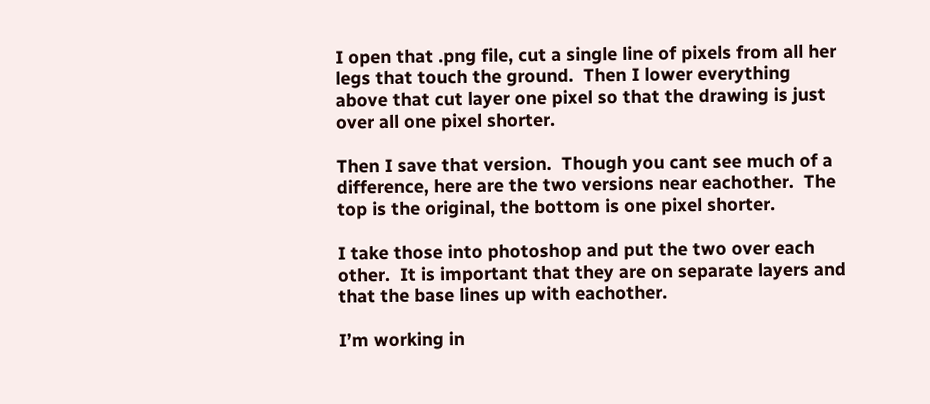I open that .png file, cut a single line of pixels from all her legs that touch the ground.  Then I lower everything above that cut layer one pixel so that the drawing is just over all one pixel shorter.

Then I save that version.  Though you cant see much of a difference, here are the two versions near eachother.  The top is the original, the bottom is one pixel shorter.

I take those into photoshop and put the two over each other.  It is important that they are on separate layers and that the base lines up with eachother.

I’m working in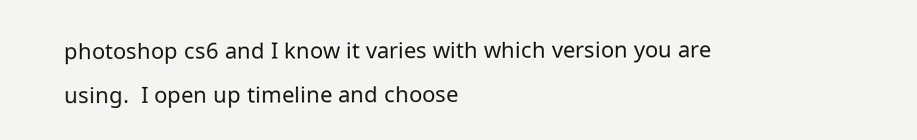photoshop cs6 and I know it varies with which version you are using.  I open up timeline and choose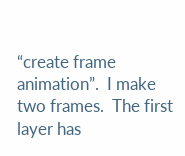“create frame animation”.  I make two frames.  The first layer has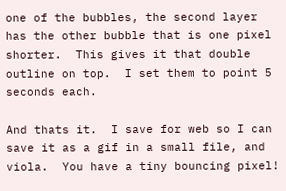one of the bubbles, the second layer has the other bubble that is one pixel shorter.  This gives it that double outline on top.  I set them to point 5 seconds each.

And thats it.  I save for web so I can save it as a gif in a small file, and viola.  You have a tiny bouncing pixel!